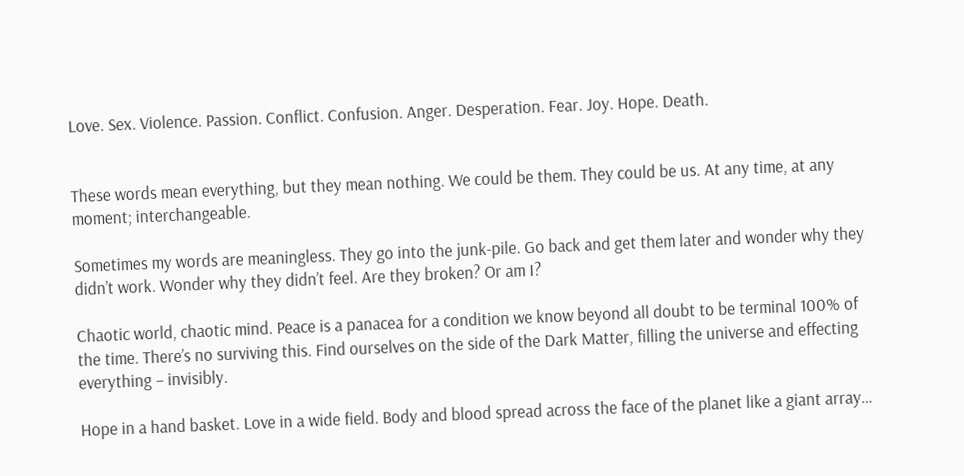Love. Sex. Violence. Passion. Conflict. Confusion. Anger. Desperation. Fear. Joy. Hope. Death.


These words mean everything, but they mean nothing. We could be them. They could be us. At any time, at any moment; interchangeable.

Sometimes my words are meaningless. They go into the junk-pile. Go back and get them later and wonder why they didn’t work. Wonder why they didn’t feel. Are they broken? Or am I?

Chaotic world, chaotic mind. Peace is a panacea for a condition we know beyond all doubt to be terminal 100% of the time. There’s no surviving this. Find ourselves on the side of the Dark Matter, filling the universe and effecting everything – invisibly.

Hope in a hand basket. Love in a wide field. Body and blood spread across the face of the planet like a giant array…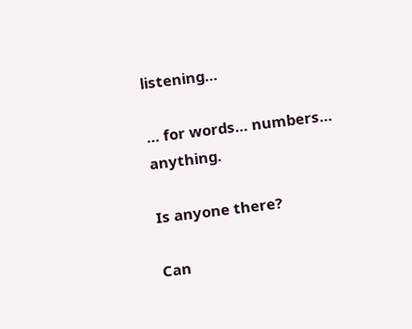listening…

… for words… numbers… anything.

Is anyone there?

Can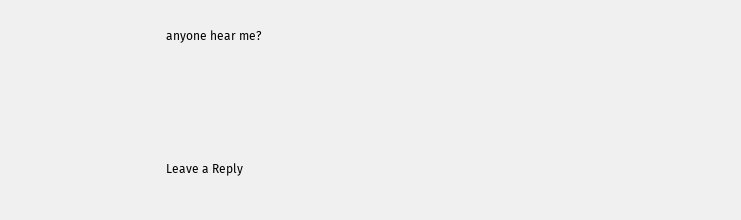anyone hear me?





Leave a Reply